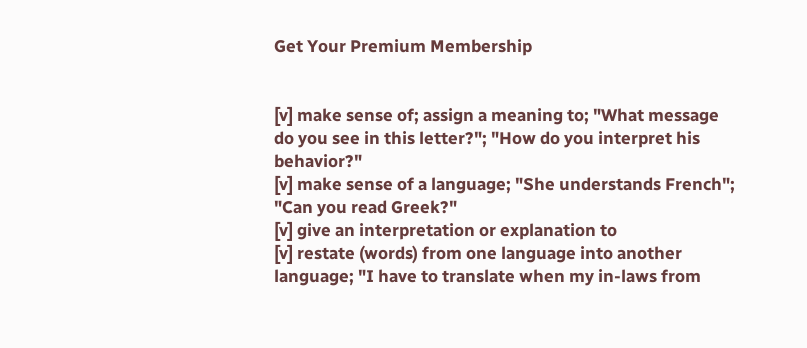Get Your Premium Membership


[v] make sense of; assign a meaning to; "What message do you see in this letter?"; "How do you interpret his behavior?"
[v] make sense of a language; "She understands French"; "Can you read Greek?"
[v] give an interpretation or explanation to
[v] restate (words) from one language into another language; "I have to translate when my in-laws from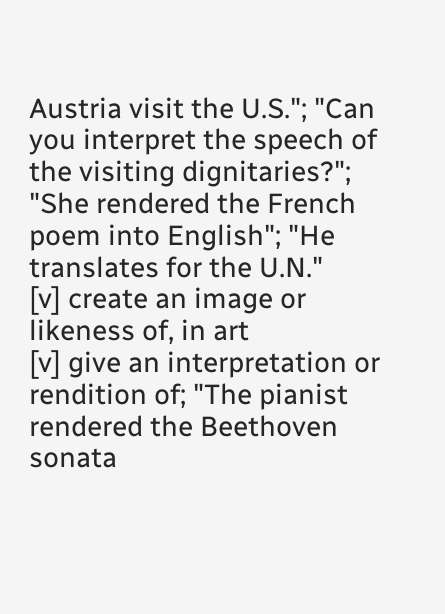Austria visit the U.S."; "Can you interpret the speech of the visiting dignitaries?"; "She rendered the French poem into English"; "He translates for the U.N."
[v] create an image or likeness of, in art
[v] give an interpretation or rendition of; "The pianist rendered the Beethoven sonata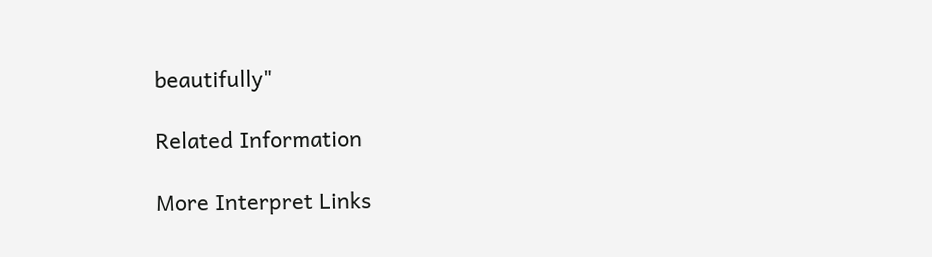beautifully"

Related Information

More Interpret Links